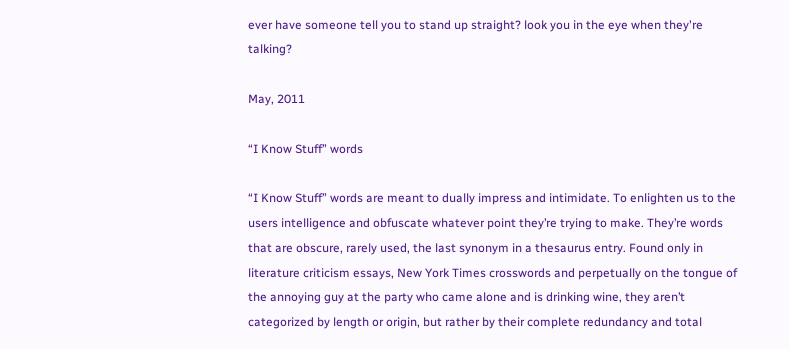ever have someone tell you to stand up straight? look you in the eye when they're talking?

May, 2011

“I Know Stuff” words

“I Know Stuff” words are meant to dually impress and intimidate. To enlighten us to the users intelligence and obfuscate whatever point they’re trying to make. They’re words that are obscure, rarely used, the last synonym in a thesaurus entry. Found only in literature criticism essays, New York Times crosswords and perpetually on the tongue of the annoying guy at the party who came alone and is drinking wine, they aren’t categorized by length or origin, but rather by their complete redundancy and total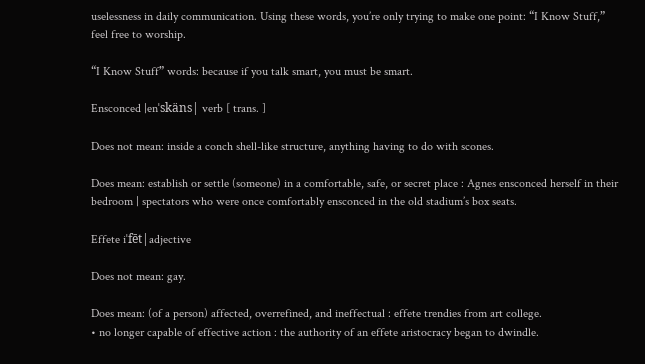uselessness in daily communication. Using these words, you’re only trying to make one point: “I Know Stuff,” feel free to worship.

“I Know Stuff” words: because if you talk smart, you must be smart.

Ensconced |enˈskäns| verb [ trans. ]

Does not mean: inside a conch shell-like structure, anything having to do with scones.

Does mean: establish or settle (someone) in a comfortable, safe, or secret place : Agnes ensconced herself in their bedroom | spectators who were once comfortably ensconced in the old stadium’s box seats.

Effete iˈfēt|adjective

Does not mean: gay.

Does mean: (of a person) affected, overrefined, and ineffectual : effete trendies from art college.
• no longer capable of effective action : the authority of an effete aristocracy began to dwindle.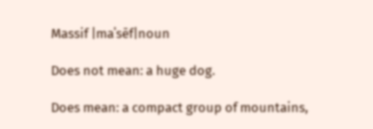Massif |maˈsēf|noun

Does not mean: a huge dog.

Does mean: a compact group of mountains,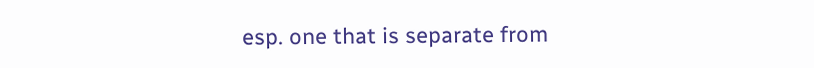esp. one that is separate from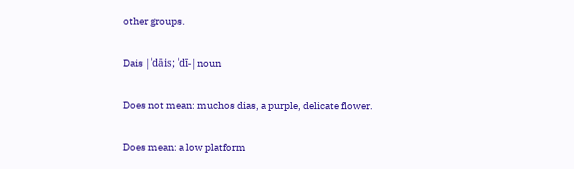other groups.

Dais |ˈdāis; ˈdī-|noun

Does not mean: muchos dias, a purple, delicate flower.

Does mean: a low platform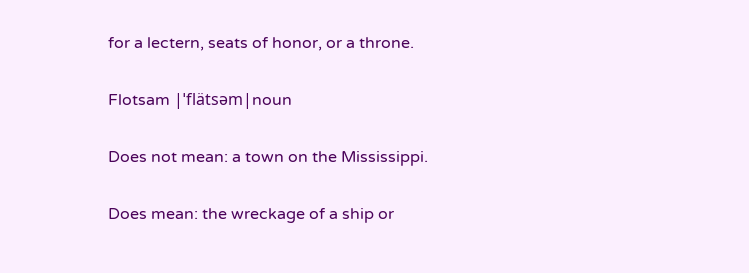for a lectern, seats of honor, or a throne.

Flotsam |ˈflätsəm|noun

Does not mean: a town on the Mississippi.

Does mean: the wreckage of a ship or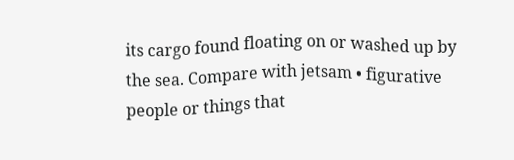its cargo found floating on or washed up by the sea. Compare with jetsam • figurative people or things that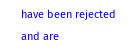have been rejected and are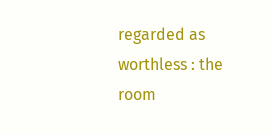regarded as worthless : the room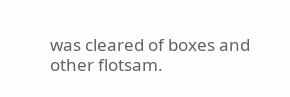was cleared of boxes and other flotsam.